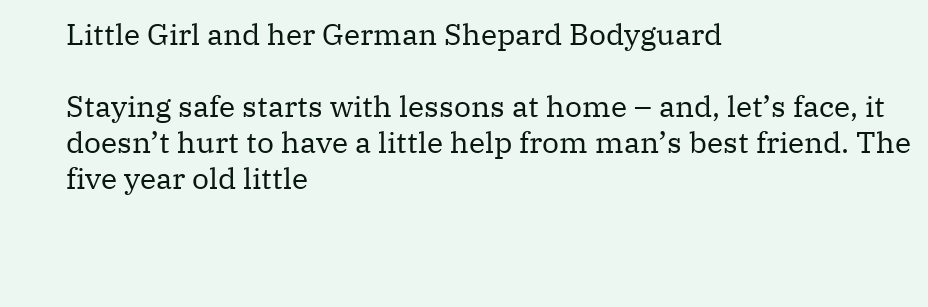Little Girl and her German Shepard Bodyguard

Staying safe starts with lessons at home – and, let’s face, it doesn’t hurt to have a little help from man’s best friend. The five year old little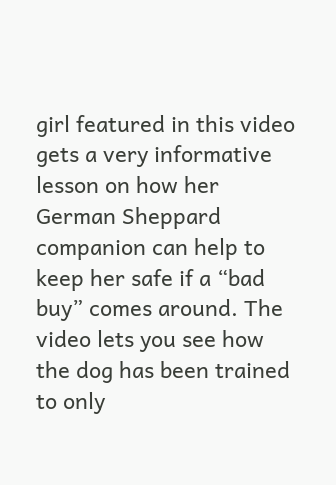girl featured in this video gets a very informative lesson on how her German Sheppard companion can help to keep her safe if a “bad buy” comes around. The video lets you see how the dog has been trained to only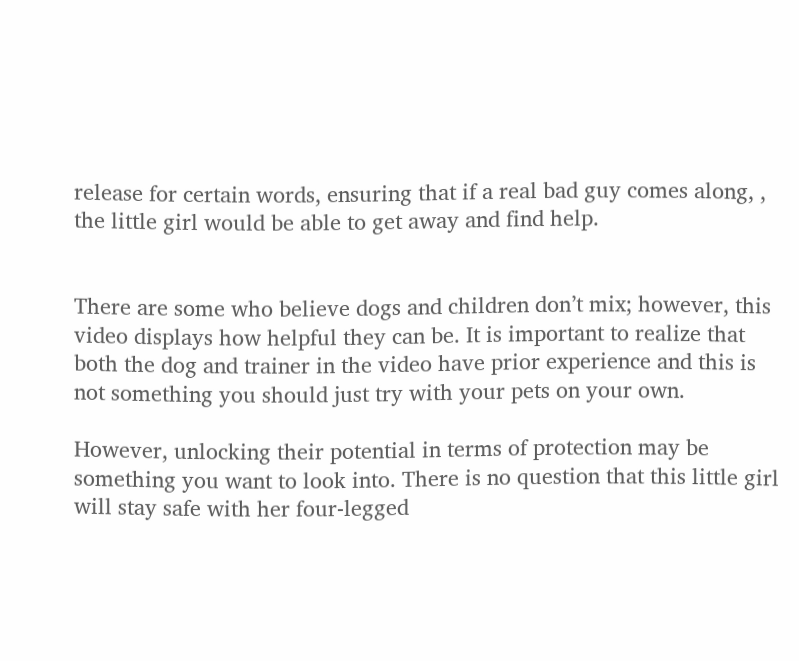release for certain words, ensuring that if a real bad guy comes along, , the little girl would be able to get away and find help.


There are some who believe dogs and children don’t mix; however, this video displays how helpful they can be. It is important to realize that both the dog and trainer in the video have prior experience and this is not something you should just try with your pets on your own.

However, unlocking their potential in terms of protection may be something you want to look into. There is no question that this little girl will stay safe with her four-legged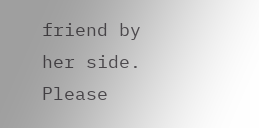friend by her side. Please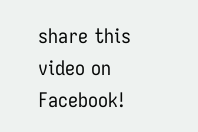share this video on Facebook!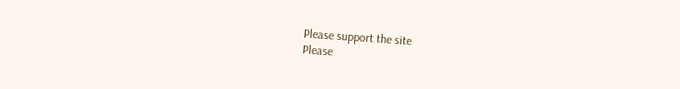Please support the site
Please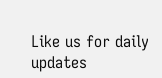Like us for daily updates